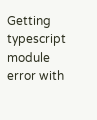Getting typescript module error with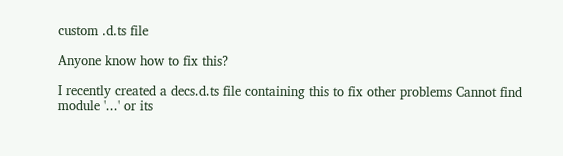custom .d.ts file

Anyone know how to fix this?

I recently created a decs.d.ts file containing this to fix other problems Cannot find module '...' or its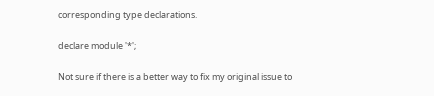corresponding type declarations.

declare module '*';

Not sure if there is a better way to fix my original issue to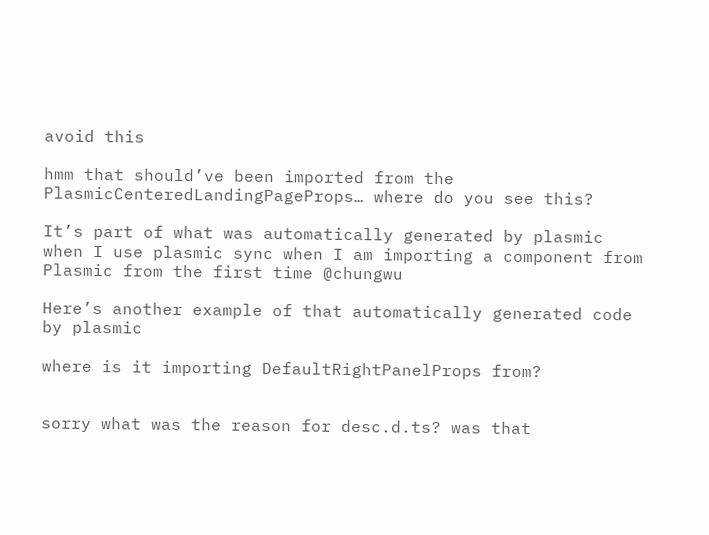avoid this

hmm that should’ve been imported from the PlasmicCenteredLandingPageProps… where do you see this?

It’s part of what was automatically generated by plasmic when I use plasmic sync when I am importing a component from Plasmic from the first time @chungwu

Here’s another example of that automatically generated code by plasmic

where is it importing DefaultRightPanelProps from?


sorry what was the reason for desc.d.ts? was that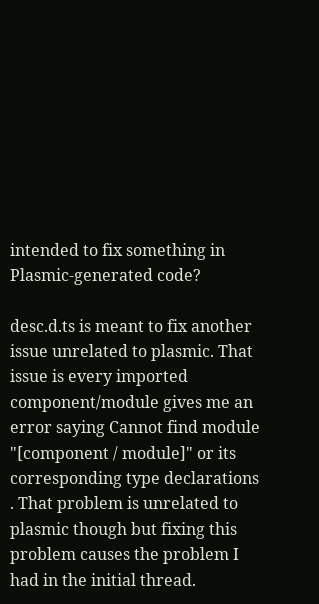intended to fix something in Plasmic-generated code?

desc.d.ts is meant to fix another issue unrelated to plasmic. That issue is every imported component/module gives me an error saying Cannot find module "[component / module]" or its corresponding type declarations . That problem is unrelated to plasmic though but fixing this problem causes the problem I had in the initial thread.